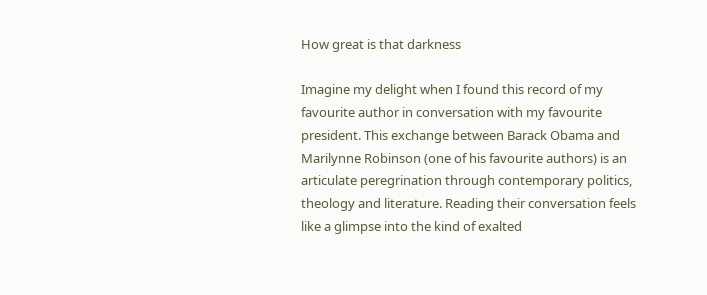How great is that darkness

Imagine my delight when I found this record of my favourite author in conversation with my favourite president. This exchange between Barack Obama and Marilynne Robinson (one of his favourite authors) is an articulate peregrination through contemporary politics, theology and literature. Reading their conversation feels like a glimpse into the kind of exalted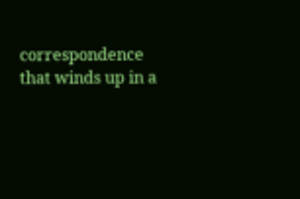correspondence that winds up in a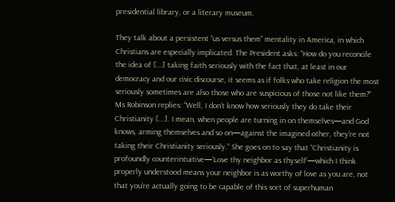presidential library, or a literary museum.

They talk about a persistent “us versus them” mentality in America, in which Christians are especially implicated. The President asks: “How do you reconcile the idea of [...] taking faith seriously with the fact that, at least in our democracy and our civic discourse, it seems as if folks who take religion the most seriously sometimes are also those who are suspicious of those not like them?” Ms Robinson replies: “Well, I don’t know how seriously they do take their Christianity [...]. I mean, when people are turning in on themselves—and God knows, arming themselves and so on—against the imagined other, they’re not taking their Christianity seriously.” She goes on to say that “Christianity is profoundly counterintuitive—‘Love thy neighbor as thyself’—which I think properly understood means your neighbor is as worthy of love as you are, not that you’re actually going to be capable of this sort of superhuman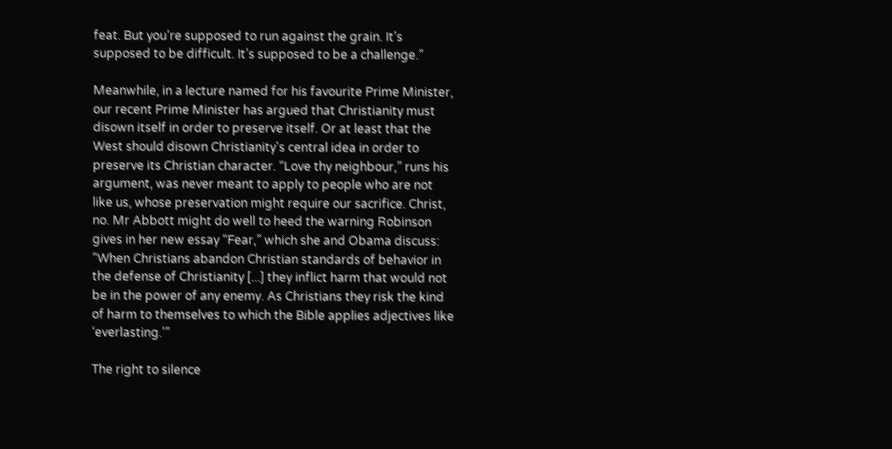feat. But you’re supposed to run against the grain. It’s supposed to be difficult. It’s supposed to be a challenge.”

Meanwhile, in a lecture named for his favourite Prime Minister, our recent Prime Minister has argued that Christianity must disown itself in order to preserve itself. Or at least that the West should disown Christianity's central idea in order to preserve its Christian character. “Love thy neighbour,” runs his argument, was never meant to apply to people who are not like us, whose preservation might require our sacrifice. Christ, no. Mr Abbott might do well to heed the warning Robinson gives in her new essay “Fear,” which she and Obama discuss: “When Christians abandon Christian standards of behavior in the defense of Christianity [...] they inflict harm that would not be in the power of any enemy. As Christians they risk the kind of harm to themselves to which the Bible applies adjectives like ‘everlasting.’”

The right to silence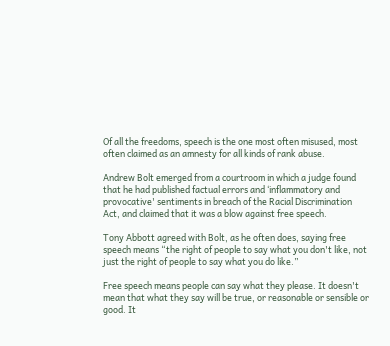Of all the freedoms, speech is the one most often misused, most often claimed as an amnesty for all kinds of rank abuse.

Andrew Bolt emerged from a courtroom in which a judge found that he had published factual errors and ‘inflammatory and provocative' sentiments in breach of the Racial Discrimination Act, and claimed that it was a blow against free speech.

Tony Abbott agreed with Bolt, as he often does, saying free speech means “the right of people to say what you don't like, not just the right of people to say what you do like.”

Free speech means people can say what they please. It doesn't mean that what they say will be true, or reasonable or sensible or good. It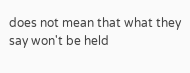does not mean that what they say won't be held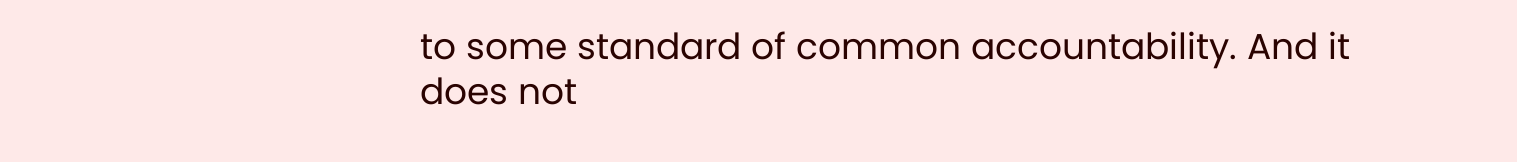to some standard of common accountability. And it does not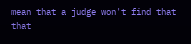mean that a judge won't find that that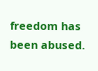freedom has been abused.